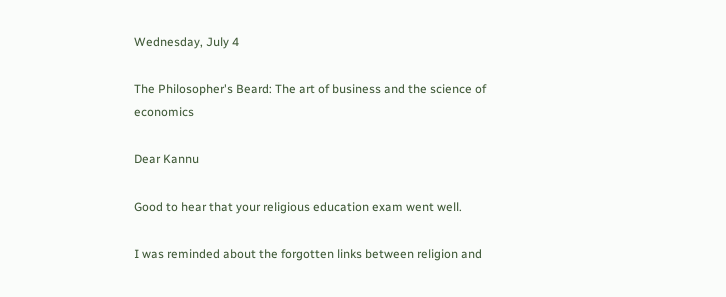Wednesday, July 4

The Philosopher's Beard: The art of business and the science of economics

Dear Kannu

Good to hear that your religious education exam went well.

I was reminded about the forgotten links between religion and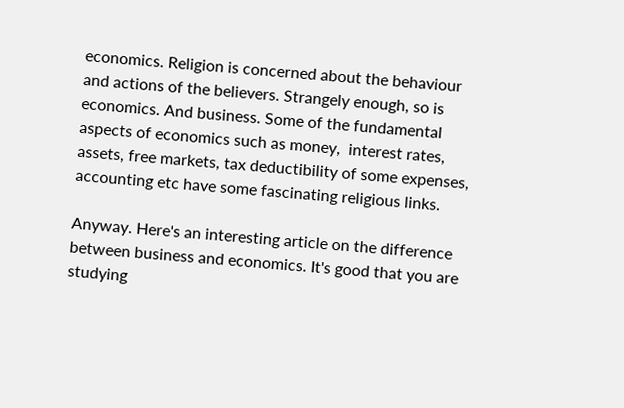economics. Religion is concerned about the behaviour and actions of the believers. Strangely enough, so is economics. And business. Some of the fundamental aspects of economics such as money,  interest rates, assets, free markets, tax deductibility of some expenses, accounting etc have some fascinating religious links.

Anyway. Here's an interesting article on the difference between business and economics. It's good that you are studying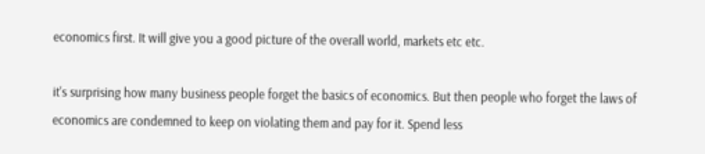economics first. It will give you a good picture of the overall world, markets etc etc.

it's surprising how many business people forget the basics of economics. But then people who forget the laws of economics are condemned to keep on violating them and pay for it. Spend less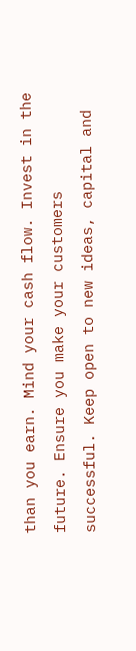than you earn. Mind your cash flow. Invest in the future. Ensure you make your customers successful. Keep open to new ideas, capital and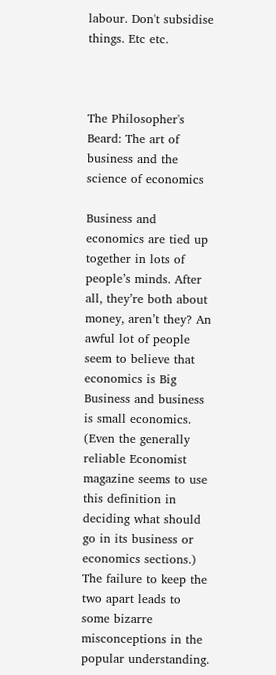labour. Don't subsidise things. Etc etc.



The Philosopher's Beard: The art of business and the science of economics

Business and economics are tied up together in lots of people’s minds. After all, they’re both about money, aren’t they? An awful lot of people seem to believe that economics is Big Business and business is small economics. (Even the generally reliable Economist magazine seems to use this definition in deciding what should go in its business or economics sections.) The failure to keep the two apart leads to some bizarre misconceptions in the popular understanding.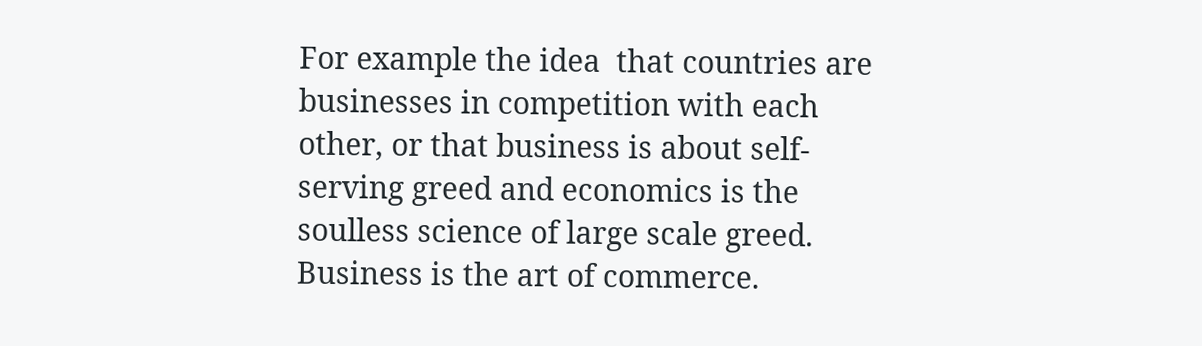For example the idea  that countries are businesses in competition with each other, or that business is about self-serving greed and economics is the soulless science of large scale greed.
Business is the art of commerce.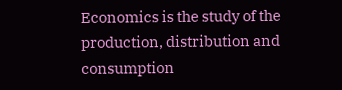Economics is the study of the production, distribution and consumption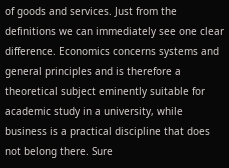of goods and services. Just from the definitions we can immediately see one clear difference. Economics concerns systems and general principles and is therefore a theoretical subject eminently suitable for academic study in a university, while business is a practical discipline that does not belong there. Sure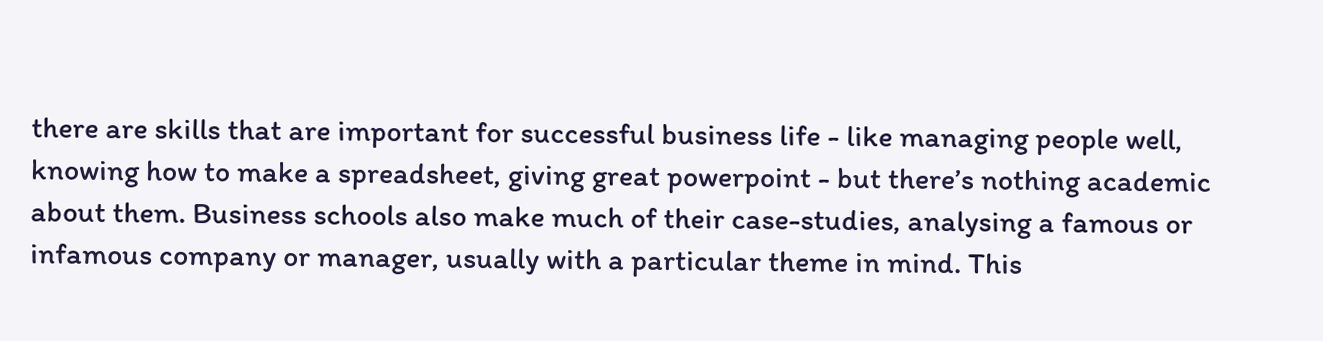there are skills that are important for successful business life - like managing people well, knowing how to make a spreadsheet, giving great powerpoint - but there’s nothing academic about them. Business schools also make much of their case-studies, analysing a famous or infamous company or manager, usually with a particular theme in mind. This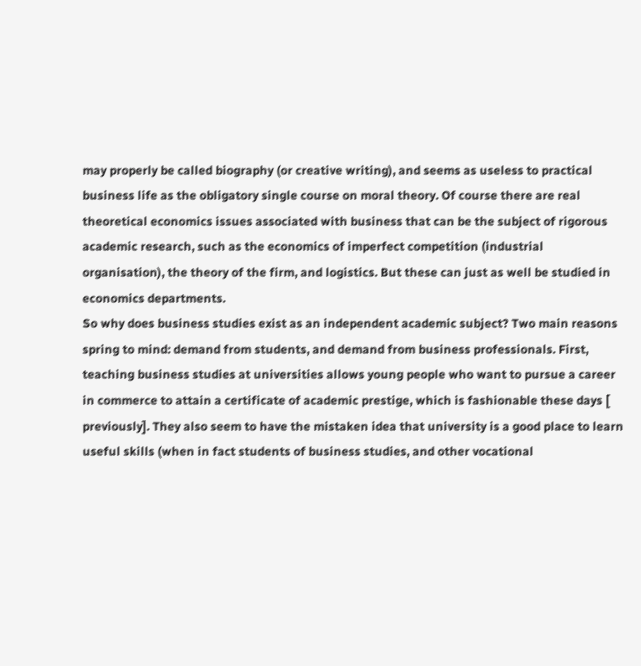may properly be called biography (or creative writing), and seems as useless to practical business life as the obligatory single course on moral theory. Of course there are real theoretical economics issues associated with business that can be the subject of rigorous academic research, such as the economics of imperfect competition (industrial organisation), the theory of the firm, and logistics. But these can just as well be studied in economics departments.
So why does business studies exist as an independent academic subject? Two main reasons spring to mind: demand from students, and demand from business professionals. First, teaching business studies at universities allows young people who want to pursue a career in commerce to attain a certificate of academic prestige, which is fashionable these days [
previously]. They also seem to have the mistaken idea that university is a good place to learn useful skills (when in fact students of business studies, and other vocational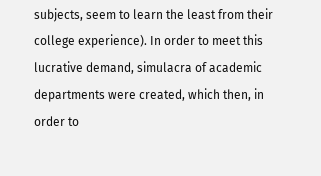subjects, seem to learn the least from their college experience). In order to meet this lucrative demand, simulacra of academic departments were created, which then, in order to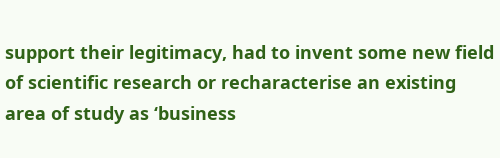support their legitimacy, had to invent some new field of scientific research or recharacterise an existing area of study as ‘business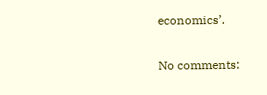economics’.

No comments: